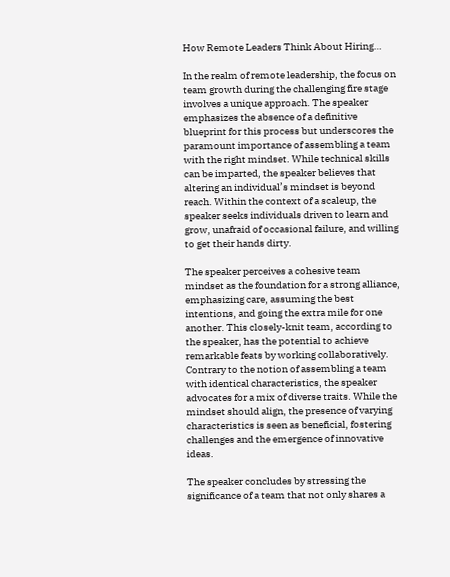How Remote Leaders Think About Hiring…

In the realm of remote leadership, the focus on team growth during the challenging fire stage involves a unique approach. The speaker emphasizes the absence of a definitive blueprint for this process but underscores the paramount importance of assembling a team with the right mindset. While technical skills can be imparted, the speaker believes that altering an individual’s mindset is beyond reach. Within the context of a scaleup, the speaker seeks individuals driven to learn and grow, unafraid of occasional failure, and willing to get their hands dirty.

The speaker perceives a cohesive team mindset as the foundation for a strong alliance, emphasizing care, assuming the best intentions, and going the extra mile for one another. This closely-knit team, according to the speaker, has the potential to achieve remarkable feats by working collaboratively. Contrary to the notion of assembling a team with identical characteristics, the speaker advocates for a mix of diverse traits. While the mindset should align, the presence of varying characteristics is seen as beneficial, fostering challenges and the emergence of innovative ideas.

The speaker concludes by stressing the significance of a team that not only shares a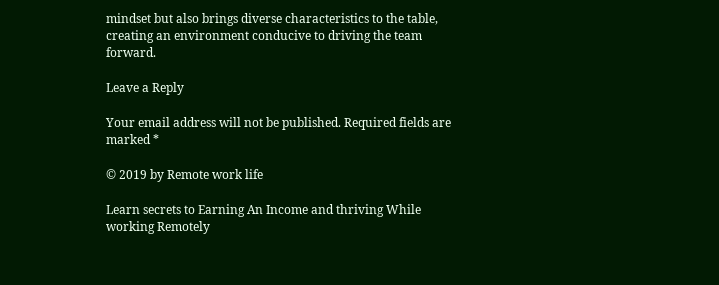mindset but also brings diverse characteristics to the table, creating an environment conducive to driving the team forward.

Leave a Reply

Your email address will not be published. Required fields are marked *

© 2019 by Remote work life

Learn secrets to Earning An Income and thriving While working Remotely